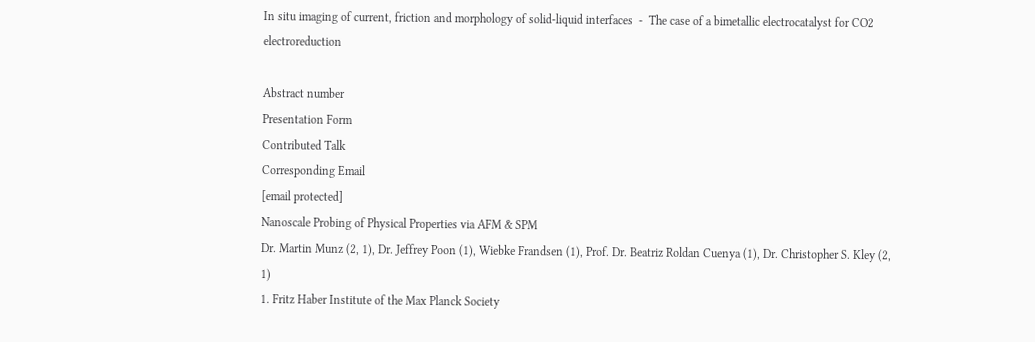In situ imaging of current, friction and morphology of solid-liquid interfaces  -  The case of a bimetallic electrocatalyst for CO2 electroreduction

Abstract number
Presentation Form
Contributed Talk
Corresponding Email
[email protected]
Nanoscale Probing of Physical Properties via AFM & SPM
Dr. Martin Munz (2, 1), Dr. Jeffrey Poon (1), Wiebke Frandsen (1), Prof. Dr. Beatriz Roldan Cuenya (1), Dr. Christopher S. Kley (2, 1)
1. Fritz Haber Institute of the Max Planck Society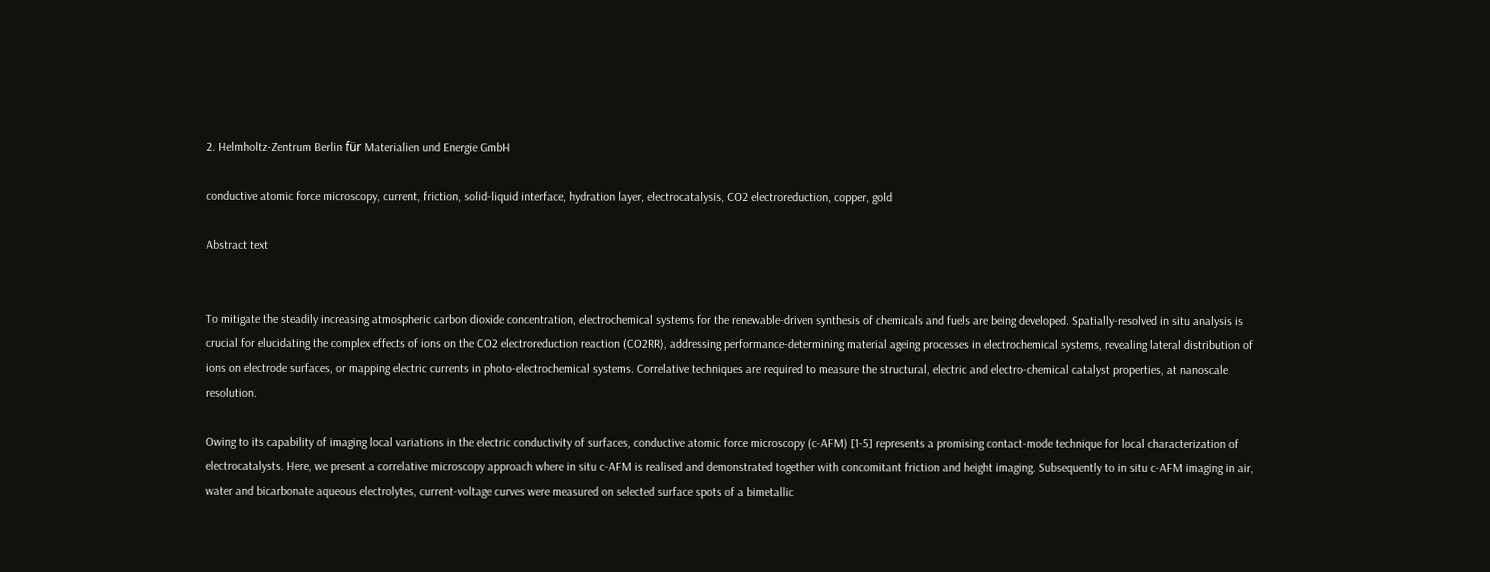2. Helmholtz-Zentrum Berlin für Materialien und Energie GmbH

conductive atomic force microscopy, current, friction, solid-liquid interface, hydration layer, electrocatalysis, CO2 electroreduction, copper, gold

Abstract text


To mitigate the steadily increasing atmospheric carbon dioxide concentration, electrochemical systems for the renewable-driven synthesis of chemicals and fuels are being developed. Spatially-resolved in situ analysis is crucial for elucidating the complex effects of ions on the CO2 electroreduction reaction (CO2RR), addressing performance-determining material ageing processes in electrochemical systems, revealing lateral distribution of ions on electrode surfaces, or mapping electric currents in photo-electrochemical systems. Correlative techniques are required to measure the structural, electric and electro-chemical catalyst properties, at nanoscale resolution.

Owing to its capability of imaging local variations in the electric conductivity of surfaces, conductive atomic force microscopy (c‑AFM) [1-5] represents a promising contact-mode technique for local characterization of electrocatalysts. Here, we present a correlative microscopy approach where in situ c‑AFM is realised and demonstrated together with concomitant friction and height imaging. Subsequently to in situ c‑AFM imaging in air, water and bicarbonate aqueous electrolytes, current-voltage curves were measured on selected surface spots of a bimetallic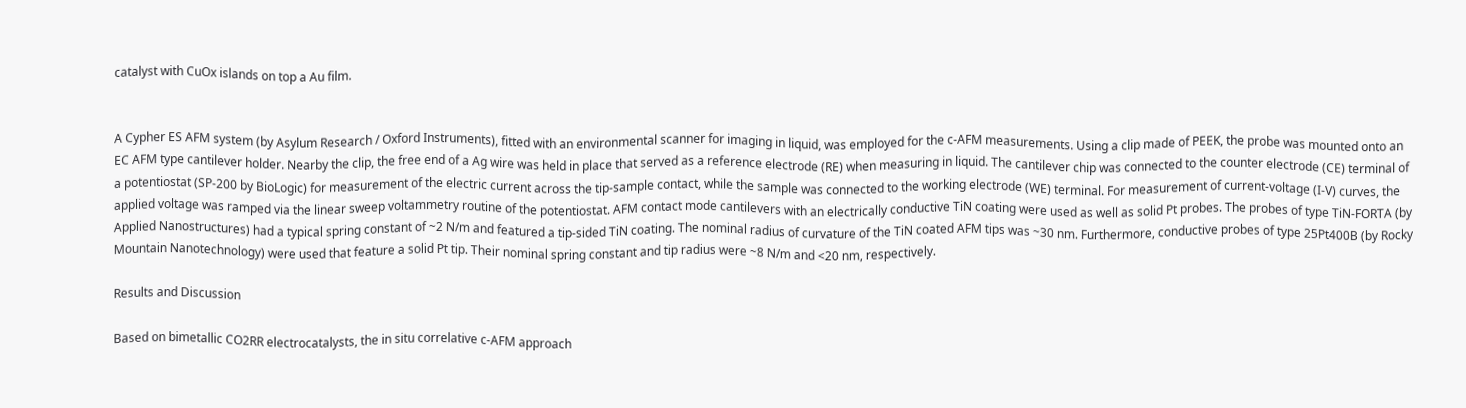catalyst with CuOx islands on top a Au film.


A Cypher ES AFM system (by Asylum Research / Oxford Instruments), fitted with an environmental scanner for imaging in liquid, was employed for the c‑AFM measurements. Using a clip made of PEEK, the probe was mounted onto an EC AFM type cantilever holder. Nearby the clip, the free end of a Ag wire was held in place that served as a reference electrode (RE) when measuring in liquid. The cantilever chip was connected to the counter electrode (CE) terminal of a potentiostat (SP-200 by BioLogic) for measurement of the electric current across the tip-sample contact, while the sample was connected to the working electrode (WE) terminal. For measurement of current-voltage (I‑V) curves, the applied voltage was ramped via the linear sweep voltammetry routine of the potentiostat. AFM contact mode cantilevers with an electrically conductive TiN coating were used as well as solid Pt probes. The probes of type TiN-FORTA (by Applied Nanostructures) had a typical spring constant of ~2 N/m and featured a tip-sided TiN coating. The nominal radius of curvature of the TiN coated AFM tips was ~30 nm. Furthermore, conductive probes of type 25Pt400B (by Rocky Mountain Nanotechnology) were used that feature a solid Pt tip. Their nominal spring constant and tip radius were ~8 N/m and <20 nm, respectively.

Results and Discussion

Based on bimetallic CO2RR electrocatalysts, the in situ correlative c-AFM approach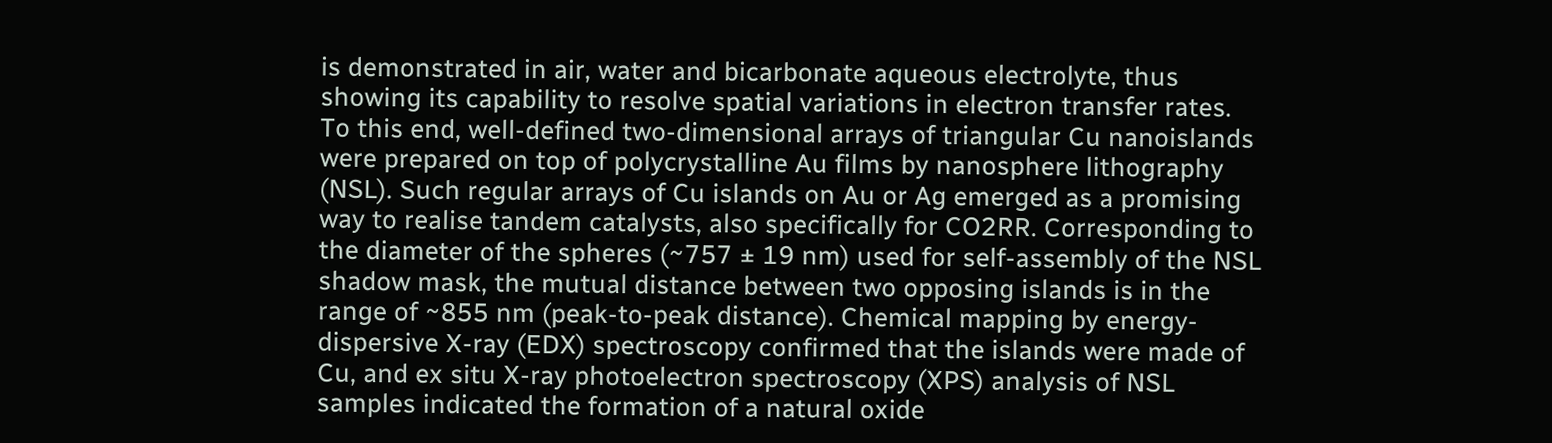is demonstrated in air, water and bicarbonate aqueous electrolyte, thus showing its capability to resolve spatial variations in electron transfer rates. To this end, well-defined two-dimensional arrays of triangular Cu nanoislands were prepared on top of polycrystalline Au films by nanosphere lithography (NSL). Such regular arrays of Cu islands on Au or Ag emerged as a promising way to realise tandem catalysts, also specifically for CO2RR. Corresponding to the diameter of the spheres (~757 ± 19 nm) used for self-assembly of the NSL shadow mask, the mutual distance between two opposing islands is in the range of ~855 nm (peak-to-peak distance). Chemical mapping by energy-dispersive X-ray (EDX) spectroscopy confirmed that the islands were made of Cu, and ex situ X-ray photoelectron spectroscopy (XPS) analysis of NSL samples indicated the formation of a natural oxide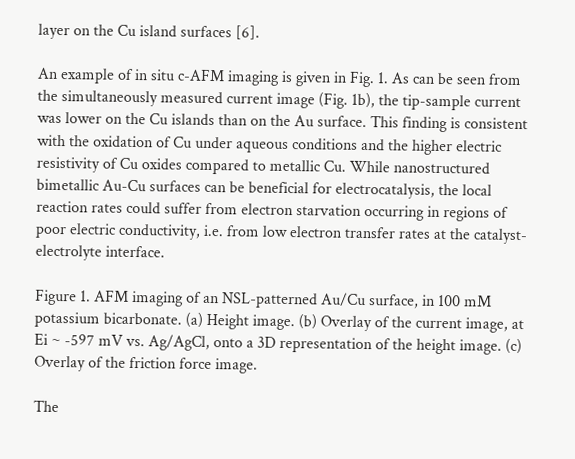layer on the Cu island surfaces [6].

An example of in situ c-AFM imaging is given in Fig. 1. As can be seen from the simultaneously measured current image (Fig. 1b), the tip-sample current was lower on the Cu islands than on the Au surface. This finding is consistent with the oxidation of Cu under aqueous conditions and the higher electric resistivity of Cu oxides compared to metallic Cu. While nanostructured bimetallic Au-Cu surfaces can be beneficial for electrocatalysis, the local reaction rates could suffer from electron starvation occurring in regions of poor electric conductivity, i.e. from low electron transfer rates at the catalyst-electrolyte interface.

Figure 1. AFM imaging of an NSL-patterned Au/Cu surface, in 100 mM potassium bicarbonate. (a) Height image. (b) Overlay of the current image, at Ei ~ -597 mV vs. Ag/AgCl, onto a 3D representation of the height image. (c) Overlay of the friction force image.

The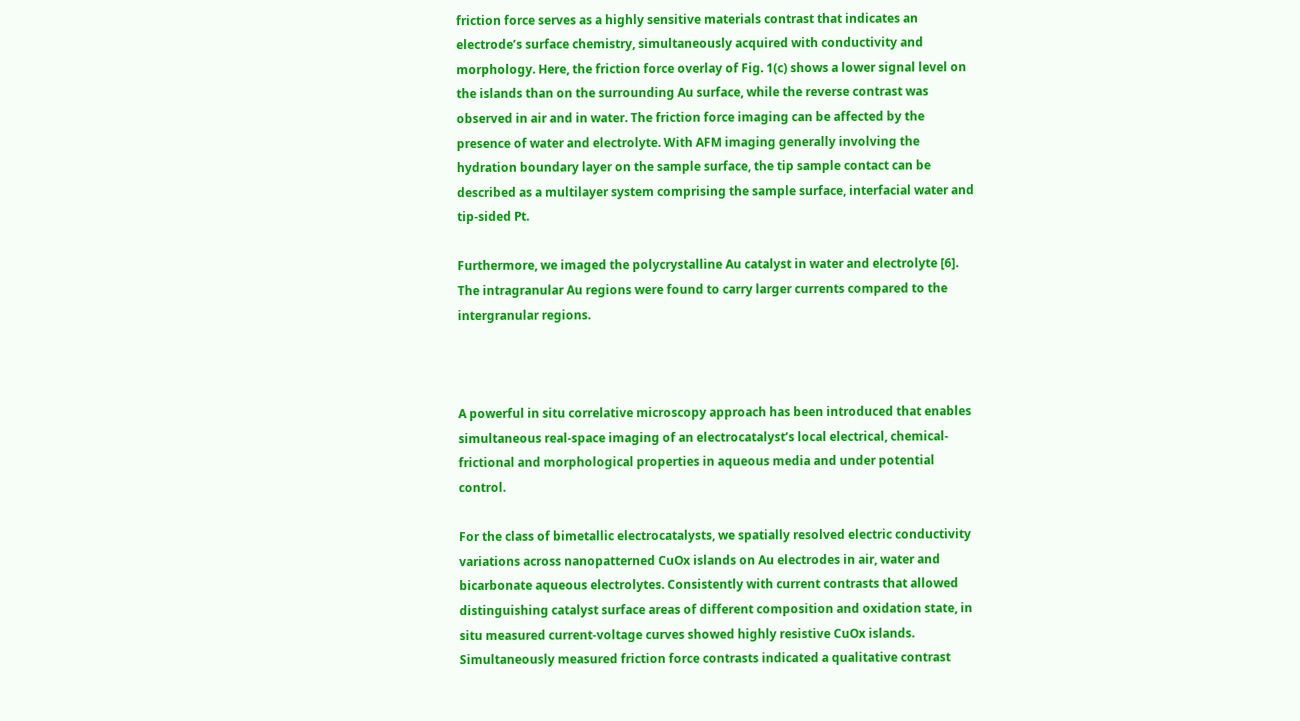friction force serves as a highly sensitive materials contrast that indicates an electrode’s surface chemistry, simultaneously acquired with conductivity and morphology. Here, the friction force overlay of Fig. 1(c) shows a lower signal level on the islands than on the surrounding Au surface, while the reverse contrast was observed in air and in water. The friction force imaging can be affected by the presence of water and electrolyte. With AFM imaging generally involving the hydration boundary layer on the sample surface, the tip sample contact can be described as a multilayer system comprising the sample surface, interfacial water and tip-sided Pt.

Furthermore, we imaged the polycrystalline Au catalyst in water and electrolyte [6]. The intragranular Au regions were found to carry larger currents compared to the intergranular regions.



A powerful in situ correlative microscopy approach has been introduced that enables simultaneous real-space imaging of an electrocatalyst’s local electrical, chemical-frictional and morphological properties in aqueous media and under potential control.

For the class of bimetallic electrocatalysts, we spatially resolved electric conductivity variations across nanopatterned CuOx islands on Au electrodes in air, water and bicarbonate aqueous electrolytes. Consistently with current contrasts that allowed distinguishing catalyst surface areas of different composition and oxidation state, in situ measured current-voltage curves showed highly resistive CuOx islands. Simultaneously measured friction force contrasts indicated a qualitative contrast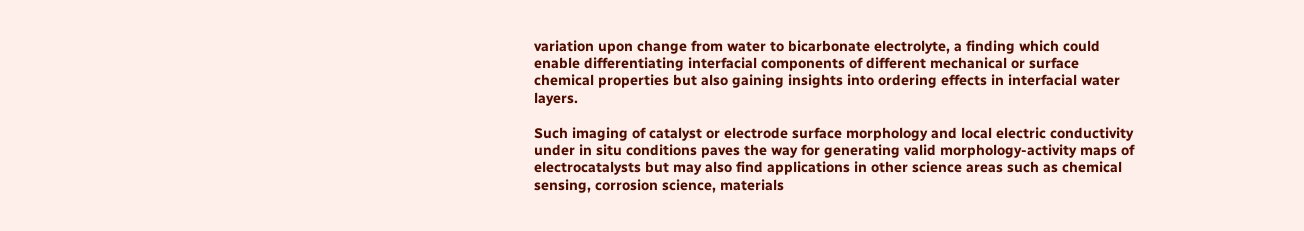variation upon change from water to bicarbonate electrolyte, a finding which could enable differentiating interfacial components of different mechanical or surface chemical properties but also gaining insights into ordering effects in interfacial water layers.

Such imaging of catalyst or electrode surface morphology and local electric conductivity under in situ conditions paves the way for generating valid morphology-activity maps of electrocatalysts but may also find applications in other science areas such as chemical sensing, corrosion science, materials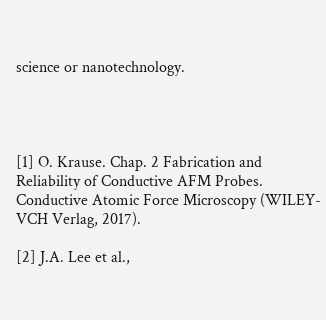science or nanotechnology.




[1] O. Krause. Chap. 2 Fabrication and Reliability of Conductive AFM Probes. Conductive Atomic Force Microscopy (WILEY-VCH Verlag, 2017).

[2] J.A. Lee et al.,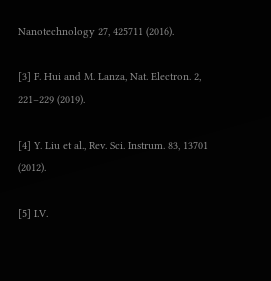Nanotechnology 27, 425711 (2016).

[3] F. Hui and M. Lanza, Nat. Electron. 2, 221–229 (2019).

[4] Y. Liu et al., Rev. Sci. Instrum. 83, 13701 (2012).

[5] I.V.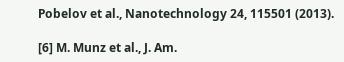Pobelov et al., Nanotechnology 24, 115501 (2013).

[6] M. Munz et al., J. Am.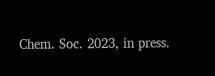Chem. Soc. 2023, in press.